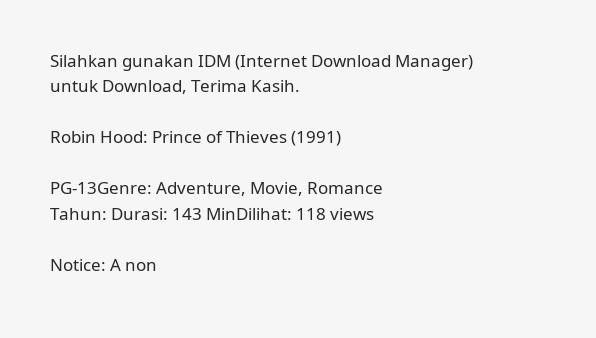Silahkan gunakan IDM (Internet Download Manager) untuk Download, Terima Kasih.

Robin Hood: Prince of Thieves (1991)

PG-13Genre: Adventure, Movie, Romance
Tahun: Durasi: 143 MinDilihat: 118 views

Notice: A non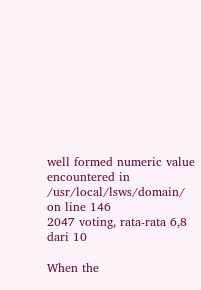well formed numeric value encountered in /usr/local/lsws/domain/ on line 146
2047 voting, rata-rata 6,8 dari 10

When the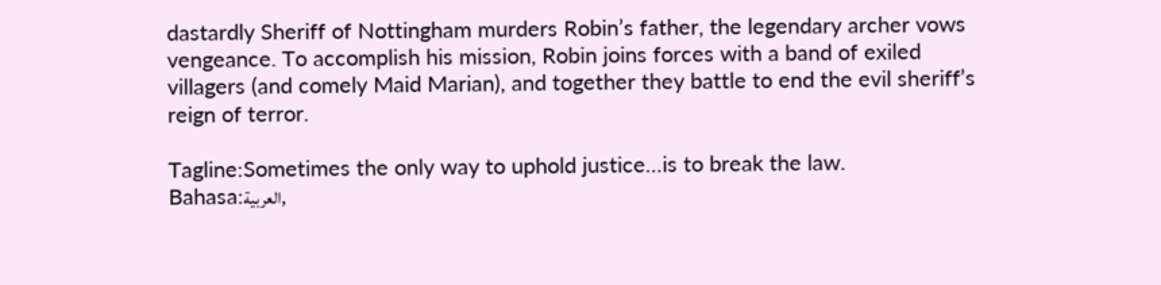dastardly Sheriff of Nottingham murders Robin’s father, the legendary archer vows vengeance. To accomplish his mission, Robin joins forces with a band of exiled villagers (and comely Maid Marian), and together they battle to end the evil sheriff’s reign of terror.

Tagline:Sometimes the only way to uphold justice…is to break the law.
Bahasa:العربية,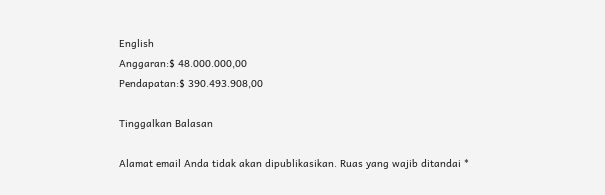English
Anggaran:$ 48.000.000,00
Pendapatan:$ 390.493.908,00

Tinggalkan Balasan

Alamat email Anda tidak akan dipublikasikan. Ruas yang wajib ditandai *